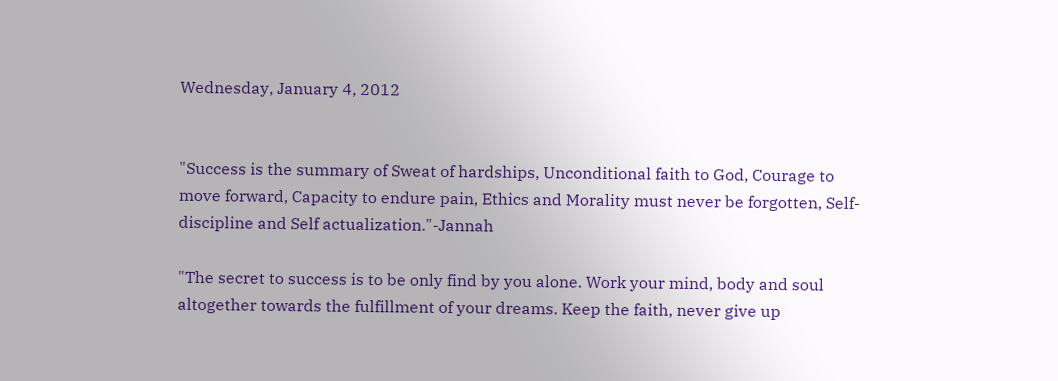Wednesday, January 4, 2012


"Success is the summary of Sweat of hardships, Unconditional faith to God, Courage to move forward, Capacity to endure pain, Ethics and Morality must never be forgotten, Self-discipline and Self actualization."-Jannah

"The secret to success is to be only find by you alone. Work your mind, body and soul altogether towards the fulfillment of your dreams. Keep the faith, never give up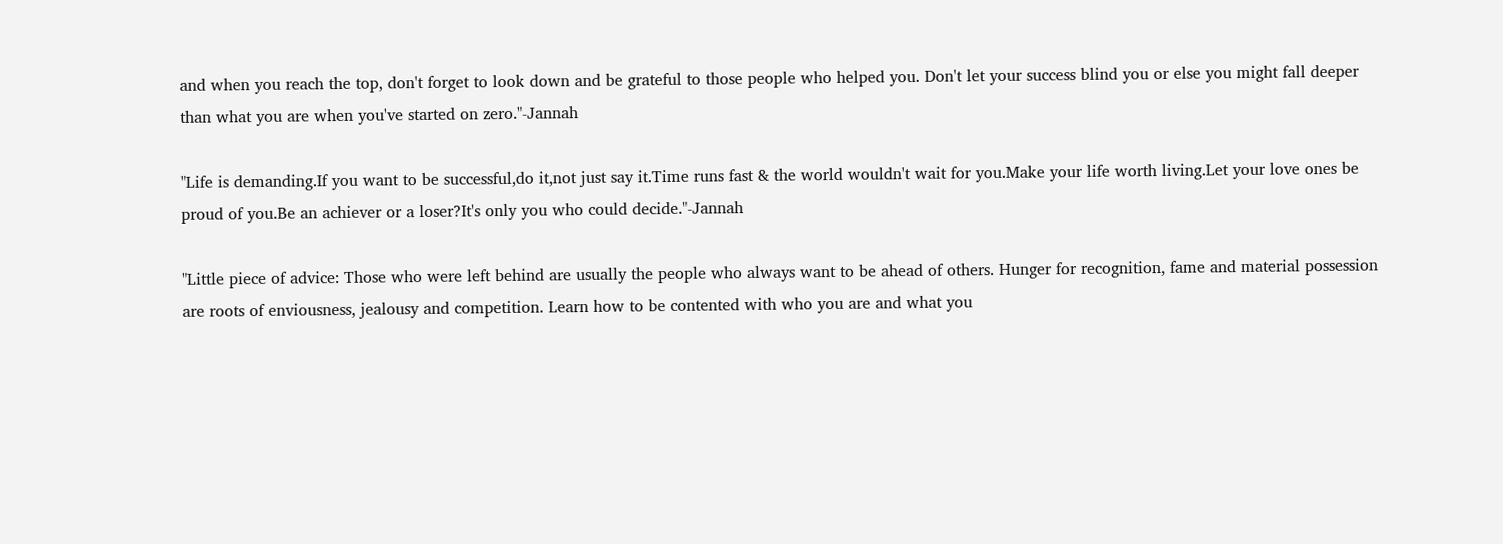and when you reach the top, don't forget to look down and be grateful to those people who helped you. Don't let your success blind you or else you might fall deeper than what you are when you've started on zero."-Jannah

"Life is demanding.If you want to be successful,do it,not just say it.Time runs fast & the world wouldn't wait for you.Make your life worth living.Let your love ones be proud of you.Be an achiever or a loser?It's only you who could decide."-Jannah

"Little piece of advice: Those who were left behind are usually the people who always want to be ahead of others. Hunger for recognition, fame and material possession are roots of enviousness, jealousy and competition. Learn how to be contented with who you are and what you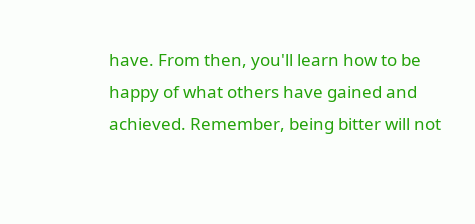have. From then, you'll learn how to be happy of what others have gained and achieved. Remember, being bitter will not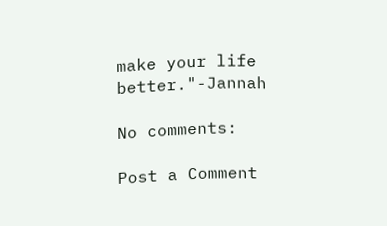make your life better."-Jannah

No comments:

Post a Comment